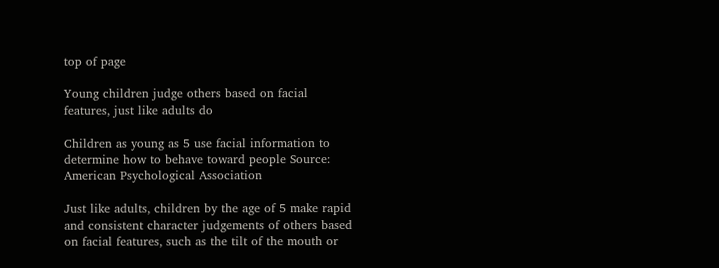top of page

Young children judge others based on facial features, just like adults do

Children as young as 5 use facial information to determine how to behave toward people Source: American Psychological Association

Just like adults, children by the age of 5 make rapid and consistent character judgements of others based on facial features, such as the tilt of the mouth or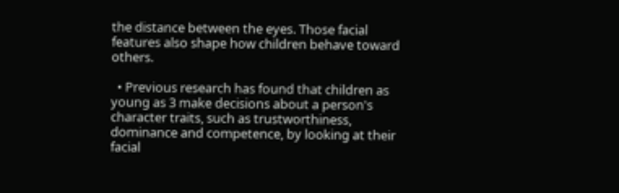the distance between the eyes. Those facial features also shape how children behave toward others.

  • Previous research has found that children as young as 3 make decisions about a person's character traits, such as trustworthiness, dominance and competence, by looking at their facial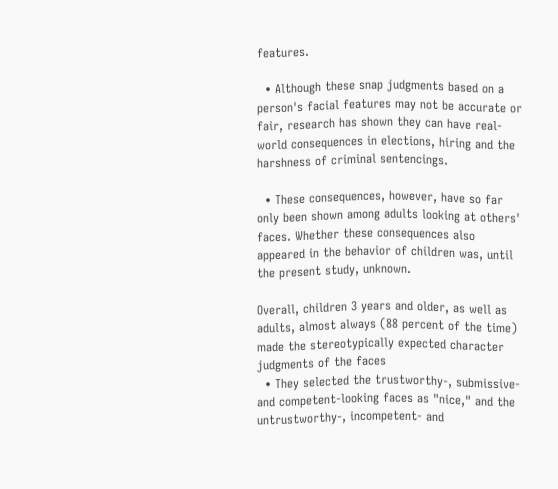features.

  • Although these snap judgments based on a person's facial features may not be accurate or fair, research has shown they can have real-world consequences in elections, hiring and the harshness of criminal sentencings.

  • These consequences, however, have so far only been shown among adults looking at others' faces. Whether these consequences also appeared in the behavior of children was, until the present study, unknown.

Overall, children 3 years and older, as well as adults, almost always (88 percent of the time) made the stereotypically expected character judgments of the faces
  • They selected the trustworthy-, submissive- and competent-looking faces as "nice," and the untrustworthy-, incompetent- and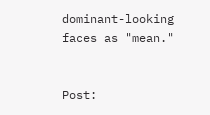dominant-looking faces as "mean."


Post: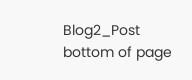Blog2_Post
bottom of page